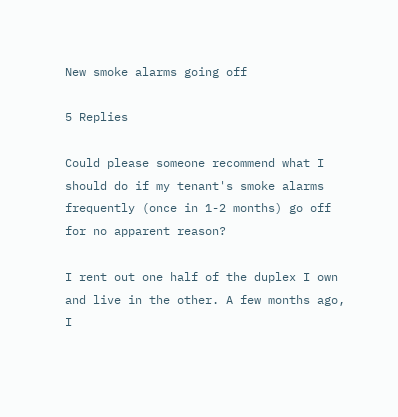New smoke alarms going off

5 Replies

Could please someone recommend what I should do if my tenant's smoke alarms frequently (once in 1-2 months) go off for no apparent reason?

I rent out one half of the duplex I own and live in the other. A few months ago, I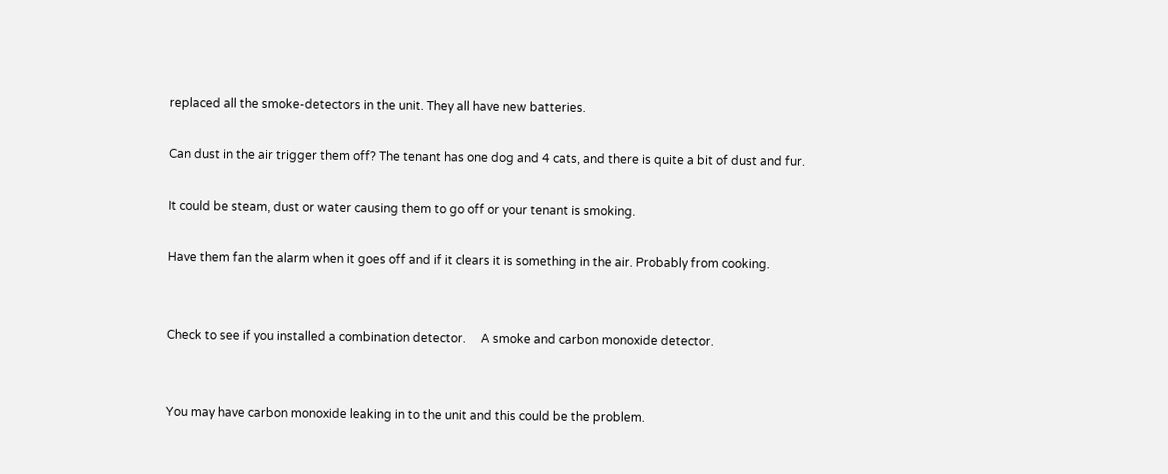replaced all the smoke-detectors in the unit. They all have new batteries.

Can dust in the air trigger them off? The tenant has one dog and 4 cats, and there is quite a bit of dust and fur.

It could be steam, dust or water causing them to go off or your tenant is smoking.

Have them fan the alarm when it goes off and if it clears it is something in the air. Probably from cooking.


Check to see if you installed a combination detector.     A smoke and carbon monoxide detector.


You may have carbon monoxide leaking in to the unit and this could be the problem.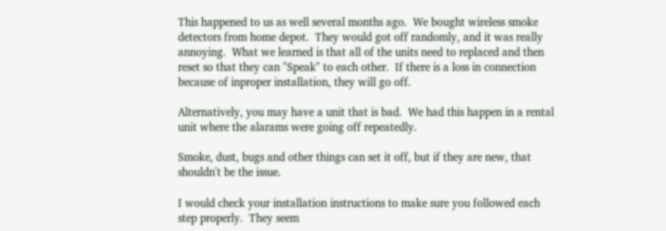This happened to us as well several months ago.  We bought wireless smoke detectors from home depot.  They would got off randomly, and it was really annoying.  What we learned is that all of the units need to replaced and then reset so that they can "Speak" to each other.  If there is a loss in connection because of inproper installation, they will go off.

Alternatively, you may have a unit that is bad.  We had this happen in a rental unit where the alarams were going off repeatedly.

Smoke, dust, bugs and other things can set it off, but if they are new, that shouldn't be the issue.

I would check your installation instructions to make sure you followed each step properly.  They seem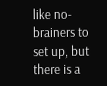like no-brainers to set up, but there is a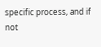specific process, and if not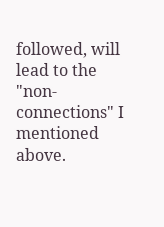followed, will lead to the "non-connections" I mentioned above.